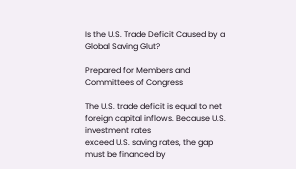Is the U.S. Trade Deficit Caused by a Global Saving Glut?

Prepared for Members and Committees of Congress

The U.S. trade deficit is equal to net foreign capital inflows. Because U.S. investment rates
exceed U.S. saving rates, the gap must be financed by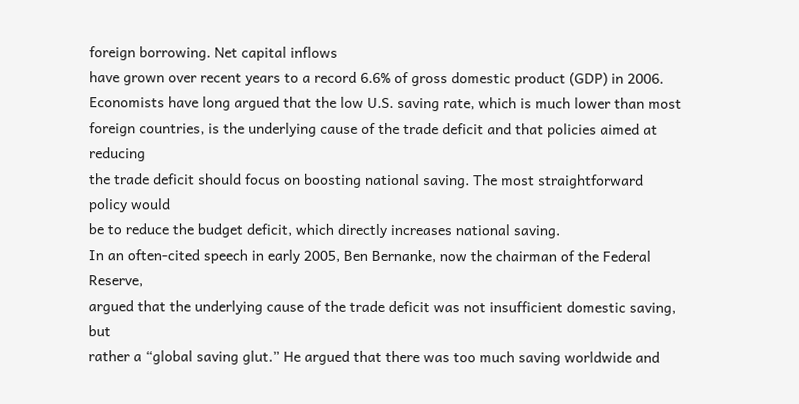foreign borrowing. Net capital inflows
have grown over recent years to a record 6.6% of gross domestic product (GDP) in 2006.
Economists have long argued that the low U.S. saving rate, which is much lower than most
foreign countries, is the underlying cause of the trade deficit and that policies aimed at reducing
the trade deficit should focus on boosting national saving. The most straightforward policy would
be to reduce the budget deficit, which directly increases national saving.
In an often-cited speech in early 2005, Ben Bernanke, now the chairman of the Federal Reserve,
argued that the underlying cause of the trade deficit was not insufficient domestic saving, but
rather a “global saving glut.” He argued that there was too much saving worldwide and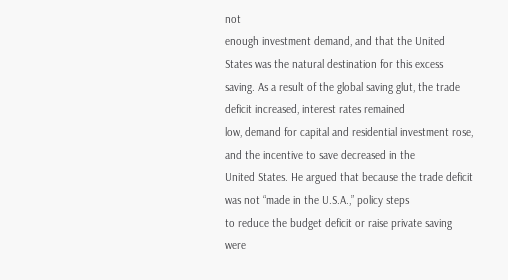not
enough investment demand, and that the United States was the natural destination for this excess
saving. As a result of the global saving glut, the trade deficit increased, interest rates remained
low, demand for capital and residential investment rose, and the incentive to save decreased in the
United States. He argued that because the trade deficit was not “made in the U.S.A.,” policy steps
to reduce the budget deficit or raise private saving were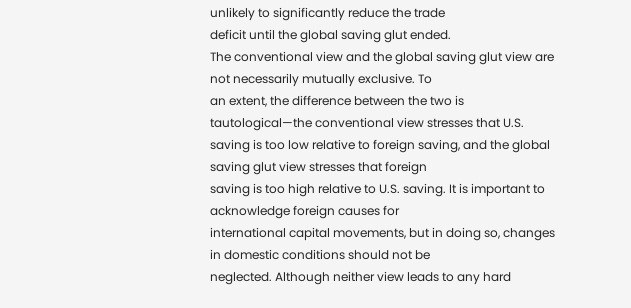unlikely to significantly reduce the trade
deficit until the global saving glut ended.
The conventional view and the global saving glut view are not necessarily mutually exclusive. To
an extent, the difference between the two is tautological—the conventional view stresses that U.S.
saving is too low relative to foreign saving, and the global saving glut view stresses that foreign
saving is too high relative to U.S. saving. It is important to acknowledge foreign causes for
international capital movements, but in doing so, changes in domestic conditions should not be
neglected. Although neither view leads to any hard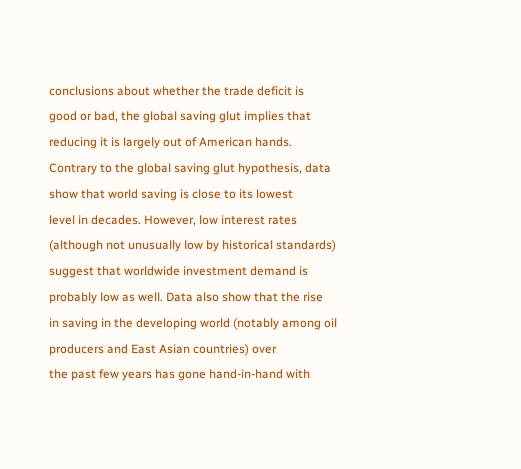conclusions about whether the trade deficit is
good or bad, the global saving glut implies that reducing it is largely out of American hands.
Contrary to the global saving glut hypothesis, data show that world saving is close to its lowest
level in decades. However, low interest rates (although not unusually low by historical standards)
suggest that worldwide investment demand is probably low as well. Data also show that the rise
in saving in the developing world (notably among oil producers and East Asian countries) over
the past few years has gone hand-in-hand with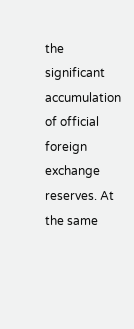the significant accumulation of official foreign
exchange reserves. At the same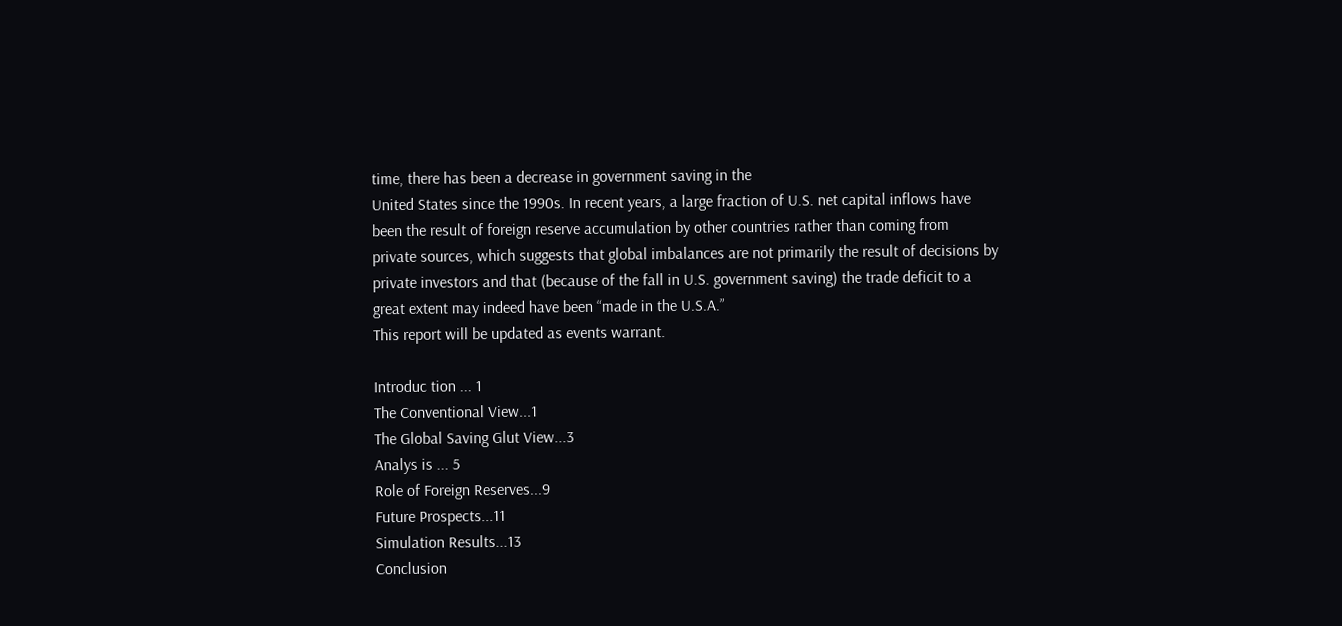time, there has been a decrease in government saving in the
United States since the 1990s. In recent years, a large fraction of U.S. net capital inflows have
been the result of foreign reserve accumulation by other countries rather than coming from
private sources, which suggests that global imbalances are not primarily the result of decisions by
private investors and that (because of the fall in U.S. government saving) the trade deficit to a
great extent may indeed have been “made in the U.S.A.”
This report will be updated as events warrant.

Introduc tion ... 1
The Conventional View...1
The Global Saving Glut View...3
Analys is ... 5
Role of Foreign Reserves...9
Future Prospects...11
Simulation Results...13
Conclusion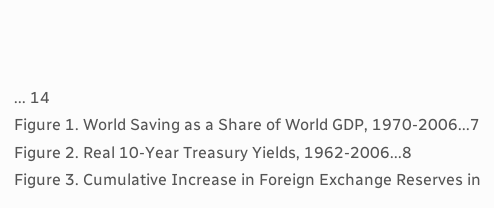... 14
Figure 1. World Saving as a Share of World GDP, 1970-2006...7
Figure 2. Real 10-Year Treasury Yields, 1962-2006...8
Figure 3. Cumulative Increase in Foreign Exchange Reserves in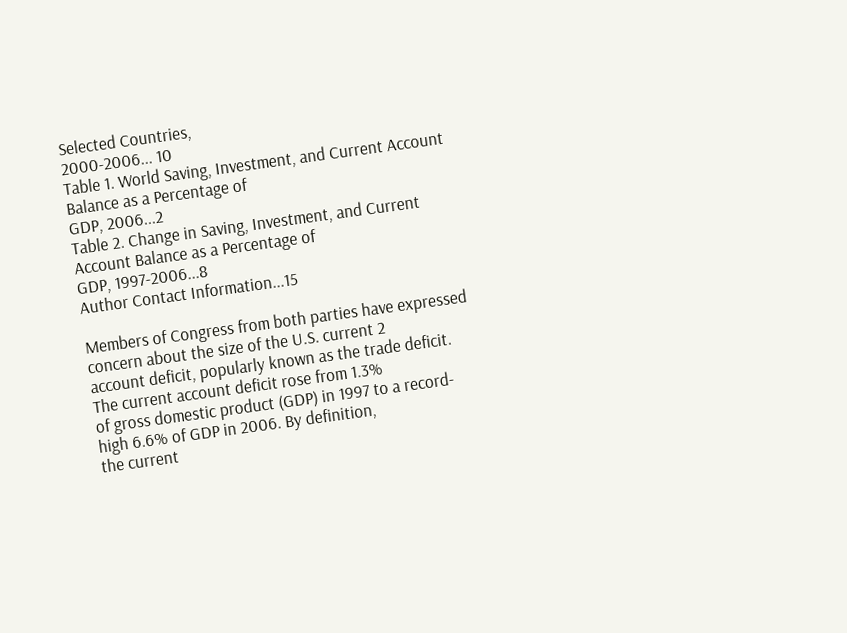Selected Countries,
2000-2006... 10
Table 1. World Saving, Investment, and Current Account Balance as a Percentage of
GDP, 2006...2
Table 2. Change in Saving, Investment, and Current Account Balance as a Percentage of
GDP, 1997-2006...8
Author Contact Information...15

Members of Congress from both parties have expressed concern about the size of the U.S. current 2
account deficit, popularly known as the trade deficit. The current account deficit rose from 1.3%
of gross domestic product (GDP) in 1997 to a record-high 6.6% of GDP in 2006. By definition,
the current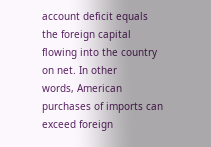account deficit equals the foreign capital flowing into the country on net. In other
words, American purchases of imports can exceed foreign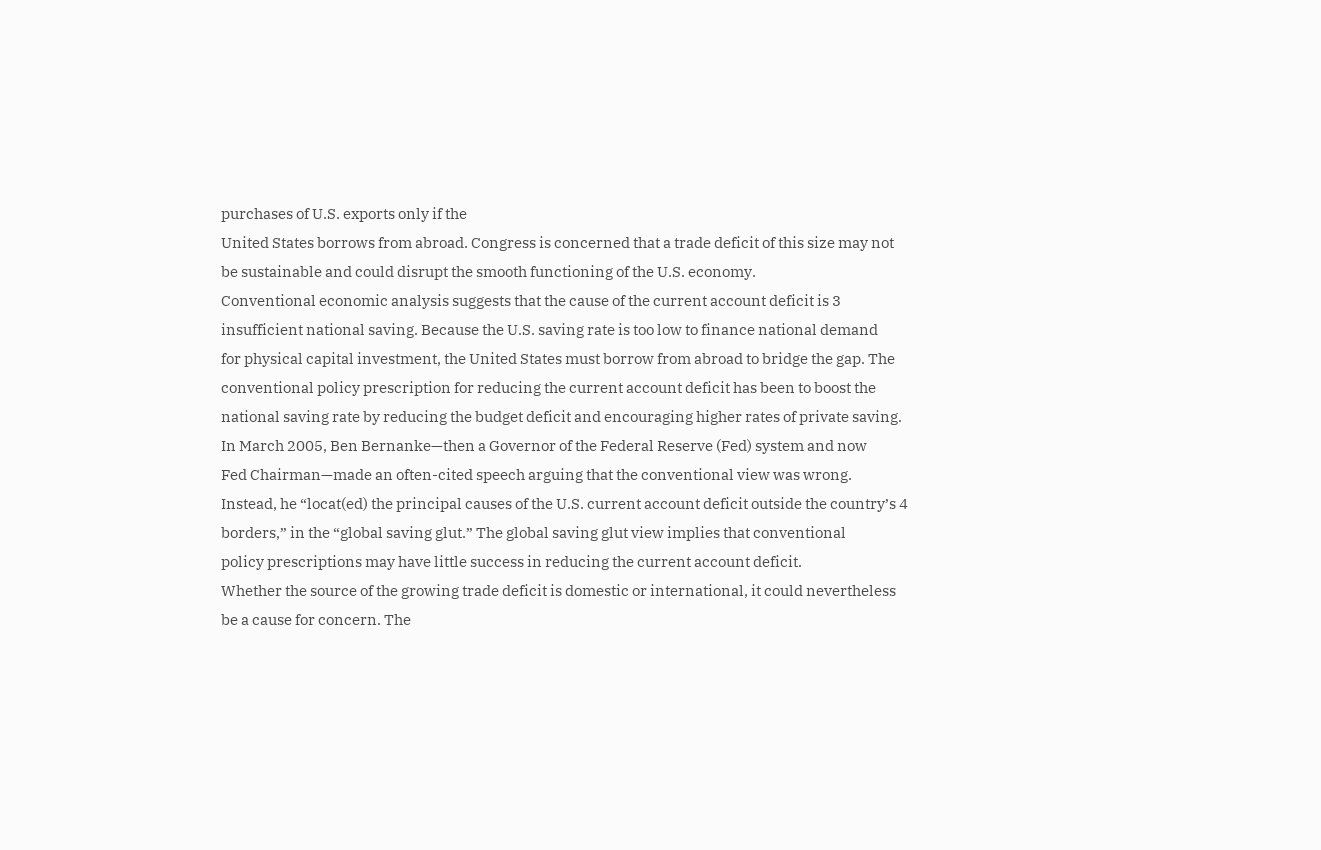purchases of U.S. exports only if the
United States borrows from abroad. Congress is concerned that a trade deficit of this size may not
be sustainable and could disrupt the smooth functioning of the U.S. economy.
Conventional economic analysis suggests that the cause of the current account deficit is 3
insufficient national saving. Because the U.S. saving rate is too low to finance national demand
for physical capital investment, the United States must borrow from abroad to bridge the gap. The
conventional policy prescription for reducing the current account deficit has been to boost the
national saving rate by reducing the budget deficit and encouraging higher rates of private saving.
In March 2005, Ben Bernanke—then a Governor of the Federal Reserve (Fed) system and now
Fed Chairman—made an often-cited speech arguing that the conventional view was wrong.
Instead, he “locat(ed) the principal causes of the U.S. current account deficit outside the country’s 4
borders,” in the “global saving glut.” The global saving glut view implies that conventional
policy prescriptions may have little success in reducing the current account deficit.
Whether the source of the growing trade deficit is domestic or international, it could nevertheless
be a cause for concern. The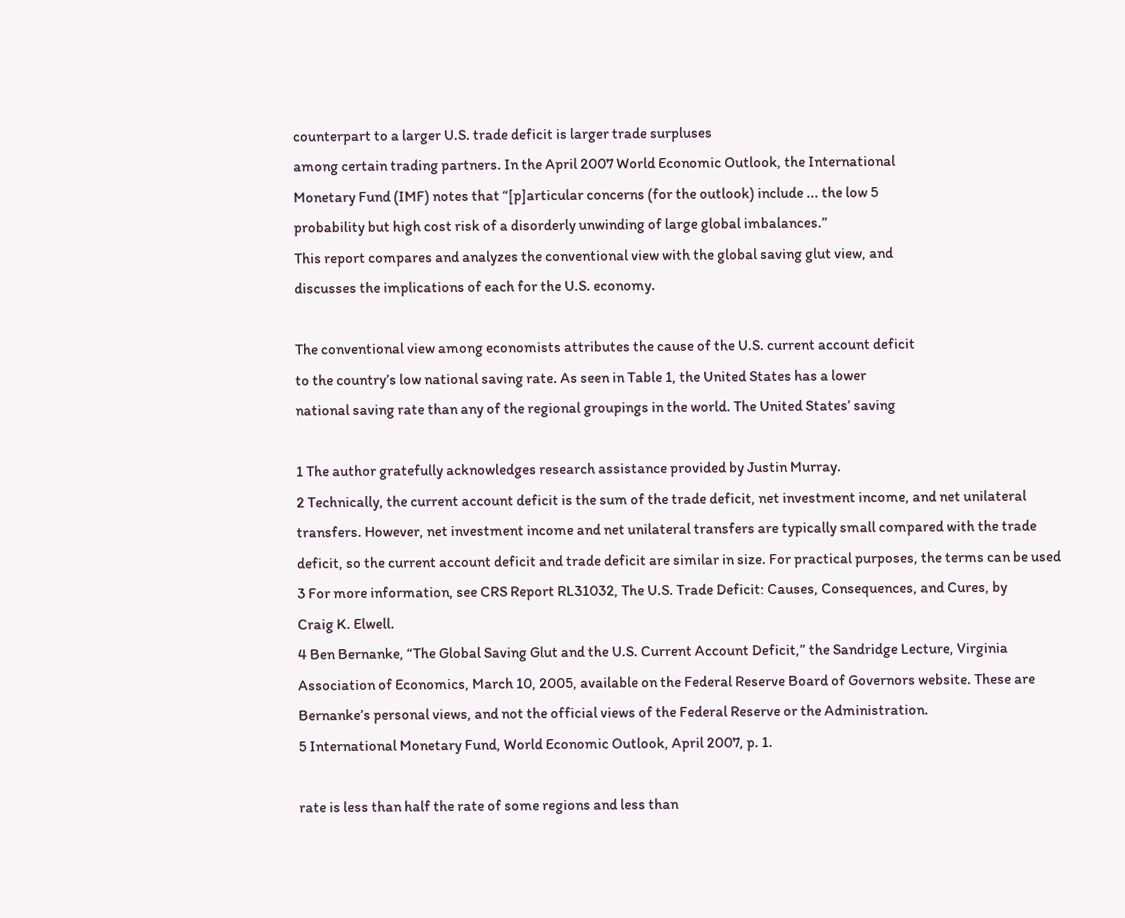counterpart to a larger U.S. trade deficit is larger trade surpluses
among certain trading partners. In the April 2007 World Economic Outlook, the International
Monetary Fund (IMF) notes that “[p]articular concerns (for the outlook) include ... the low 5
probability but high cost risk of a disorderly unwinding of large global imbalances.”
This report compares and analyzes the conventional view with the global saving glut view, and
discusses the implications of each for the U.S. economy.

The conventional view among economists attributes the cause of the U.S. current account deficit
to the country’s low national saving rate. As seen in Table 1, the United States has a lower
national saving rate than any of the regional groupings in the world. The United States’ saving

1 The author gratefully acknowledges research assistance provided by Justin Murray.
2 Technically, the current account deficit is the sum of the trade deficit, net investment income, and net unilateral
transfers. However, net investment income and net unilateral transfers are typically small compared with the trade
deficit, so the current account deficit and trade deficit are similar in size. For practical purposes, the terms can be used
3 For more information, see CRS Report RL31032, The U.S. Trade Deficit: Causes, Consequences, and Cures, by
Craig K. Elwell.
4 Ben Bernanke, “The Global Saving Glut and the U.S. Current Account Deficit,” the Sandridge Lecture, Virginia
Association of Economics, March 10, 2005, available on the Federal Reserve Board of Governors website. These are
Bernanke’s personal views, and not the official views of the Federal Reserve or the Administration.
5 International Monetary Fund, World Economic Outlook, April 2007, p. 1.

rate is less than half the rate of some regions and less than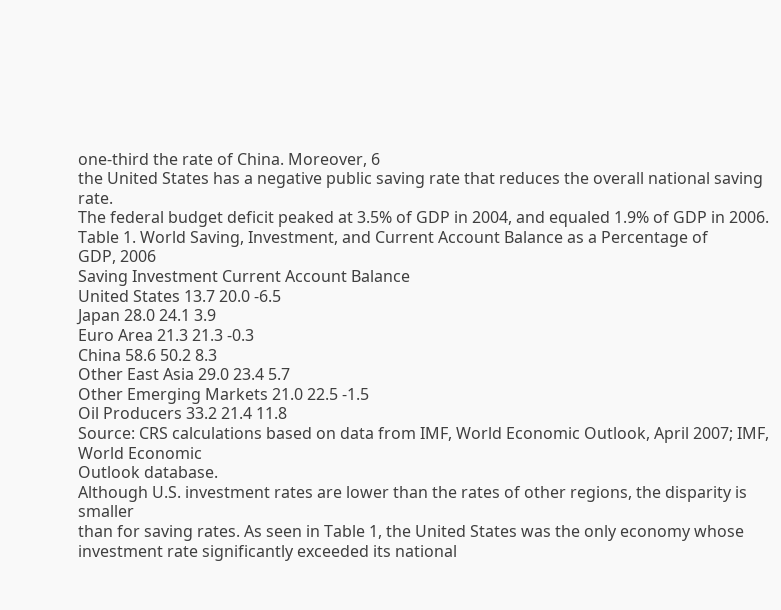one-third the rate of China. Moreover, 6
the United States has a negative public saving rate that reduces the overall national saving rate.
The federal budget deficit peaked at 3.5% of GDP in 2004, and equaled 1.9% of GDP in 2006.
Table 1. World Saving, Investment, and Current Account Balance as a Percentage of
GDP, 2006
Saving Investment Current Account Balance
United States 13.7 20.0 -6.5
Japan 28.0 24.1 3.9
Euro Area 21.3 21.3 -0.3
China 58.6 50.2 8.3
Other East Asia 29.0 23.4 5.7
Other Emerging Markets 21.0 22.5 -1.5
Oil Producers 33.2 21.4 11.8
Source: CRS calculations based on data from IMF, World Economic Outlook, April 2007; IMF, World Economic
Outlook database.
Although U.S. investment rates are lower than the rates of other regions, the disparity is smaller
than for saving rates. As seen in Table 1, the United States was the only economy whose
investment rate significantly exceeded its national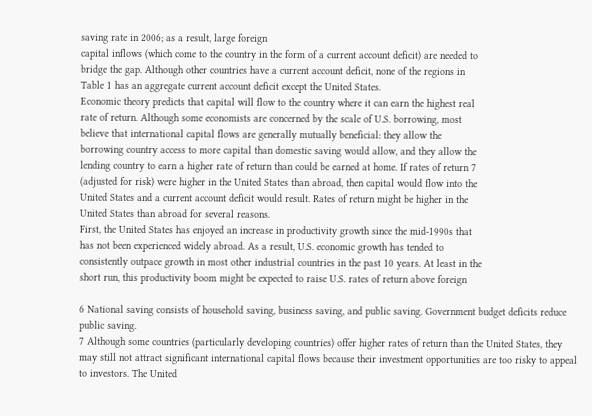saving rate in 2006; as a result, large foreign
capital inflows (which come to the country in the form of a current account deficit) are needed to
bridge the gap. Although other countries have a current account deficit, none of the regions in
Table 1 has an aggregate current account deficit except the United States.
Economic theory predicts that capital will flow to the country where it can earn the highest real
rate of return. Although some economists are concerned by the scale of U.S. borrowing, most
believe that international capital flows are generally mutually beneficial: they allow the
borrowing country access to more capital than domestic saving would allow, and they allow the
lending country to earn a higher rate of return than could be earned at home. If rates of return 7
(adjusted for risk) were higher in the United States than abroad, then capital would flow into the
United States and a current account deficit would result. Rates of return might be higher in the
United States than abroad for several reasons.
First, the United States has enjoyed an increase in productivity growth since the mid-1990s that
has not been experienced widely abroad. As a result, U.S. economic growth has tended to
consistently outpace growth in most other industrial countries in the past 10 years. At least in the
short run, this productivity boom might be expected to raise U.S. rates of return above foreign

6 National saving consists of household saving, business saving, and public saving. Government budget deficits reduce
public saving.
7 Although some countries (particularly developing countries) offer higher rates of return than the United States, they
may still not attract significant international capital flows because their investment opportunities are too risky to appeal
to investors. The United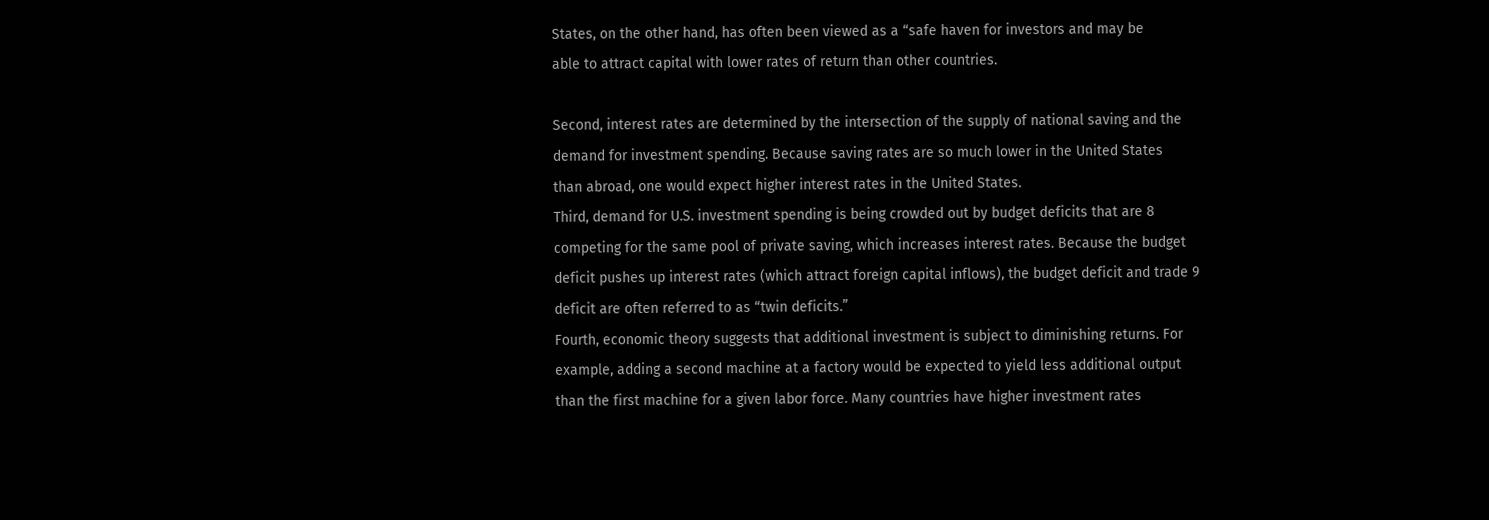States, on the other hand, has often been viewed as a “safe haven for investors and may be
able to attract capital with lower rates of return than other countries.

Second, interest rates are determined by the intersection of the supply of national saving and the
demand for investment spending. Because saving rates are so much lower in the United States
than abroad, one would expect higher interest rates in the United States.
Third, demand for U.S. investment spending is being crowded out by budget deficits that are 8
competing for the same pool of private saving, which increases interest rates. Because the budget
deficit pushes up interest rates (which attract foreign capital inflows), the budget deficit and trade 9
deficit are often referred to as “twin deficits.”
Fourth, economic theory suggests that additional investment is subject to diminishing returns. For
example, adding a second machine at a factory would be expected to yield less additional output
than the first machine for a given labor force. Many countries have higher investment rates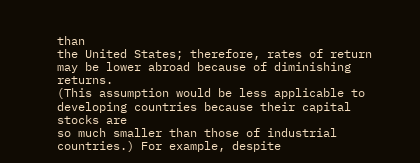than
the United States; therefore, rates of return may be lower abroad because of diminishing returns.
(This assumption would be less applicable to developing countries because their capital stocks are
so much smaller than those of industrial countries.) For example, despite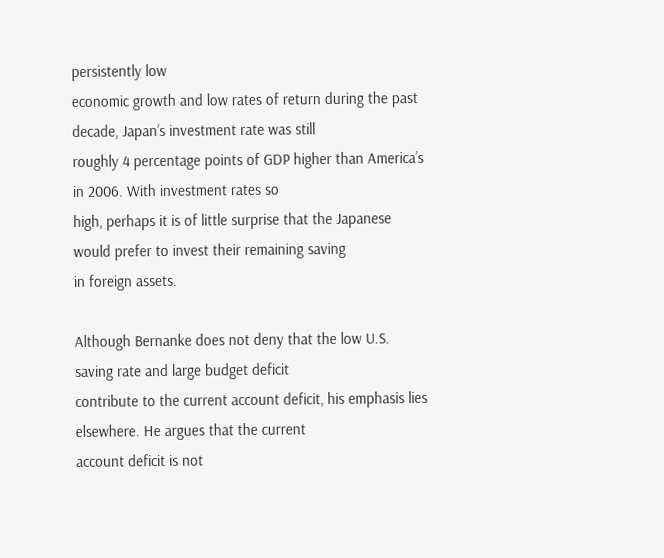persistently low
economic growth and low rates of return during the past decade, Japan’s investment rate was still
roughly 4 percentage points of GDP higher than America’s in 2006. With investment rates so
high, perhaps it is of little surprise that the Japanese would prefer to invest their remaining saving
in foreign assets.

Although Bernanke does not deny that the low U.S. saving rate and large budget deficit
contribute to the current account deficit, his emphasis lies elsewhere. He argues that the current
account deficit is not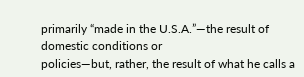primarily “made in the U.S.A.”—the result of domestic conditions or
policies—but, rather, the result of what he calls a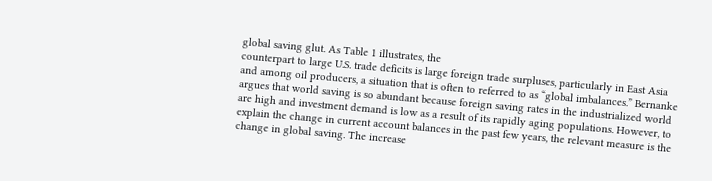global saving glut. As Table 1 illustrates, the
counterpart to large U.S. trade deficits is large foreign trade surpluses, particularly in East Asia
and among oil producers, a situation that is often to referred to as “global imbalances.” Bernanke
argues that world saving is so abundant because foreign saving rates in the industrialized world
are high and investment demand is low as a result of its rapidly aging populations. However, to
explain the change in current account balances in the past few years, the relevant measure is the
change in global saving. The increase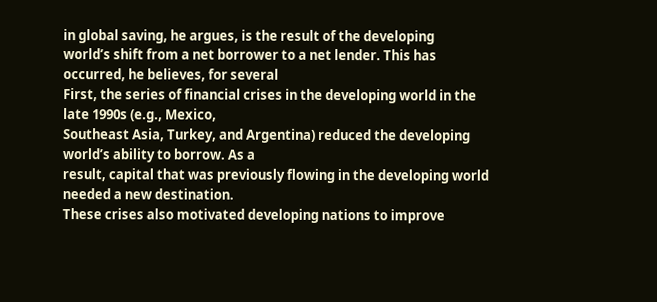in global saving, he argues, is the result of the developing
world’s shift from a net borrower to a net lender. This has occurred, he believes, for several
First, the series of financial crises in the developing world in the late 1990s (e.g., Mexico,
Southeast Asia, Turkey, and Argentina) reduced the developing world’s ability to borrow. As a
result, capital that was previously flowing in the developing world needed a new destination.
These crises also motivated developing nations to improve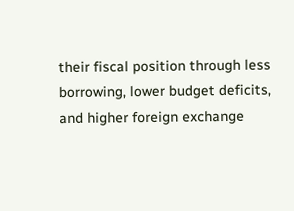their fiscal position through less
borrowing, lower budget deficits, and higher foreign exchange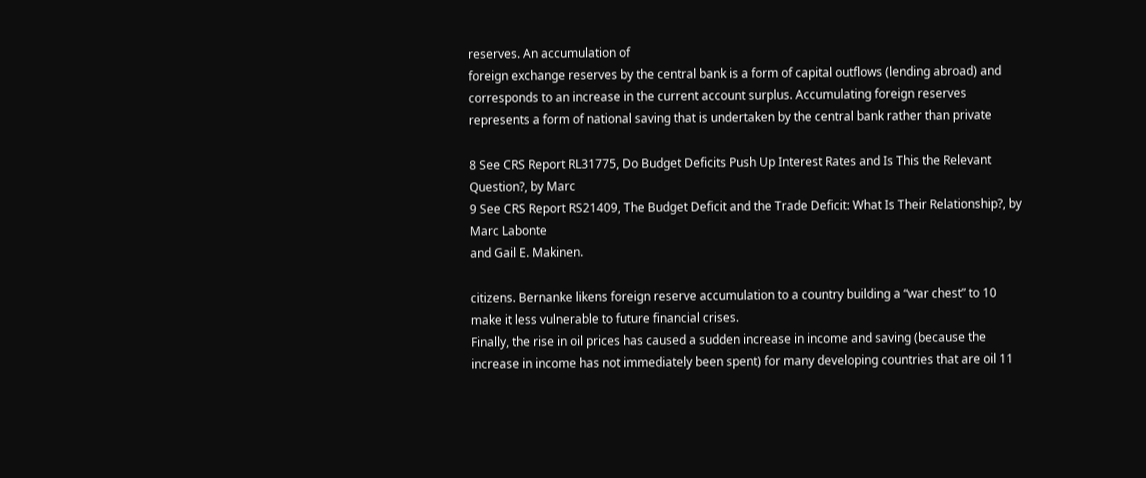reserves. An accumulation of
foreign exchange reserves by the central bank is a form of capital outflows (lending abroad) and
corresponds to an increase in the current account surplus. Accumulating foreign reserves
represents a form of national saving that is undertaken by the central bank rather than private

8 See CRS Report RL31775, Do Budget Deficits Push Up Interest Rates and Is This the Relevant Question?, by Marc
9 See CRS Report RS21409, The Budget Deficit and the Trade Deficit: What Is Their Relationship?, by Marc Labonte
and Gail E. Makinen.

citizens. Bernanke likens foreign reserve accumulation to a country building a “war chest” to 10
make it less vulnerable to future financial crises.
Finally, the rise in oil prices has caused a sudden increase in income and saving (because the
increase in income has not immediately been spent) for many developing countries that are oil 11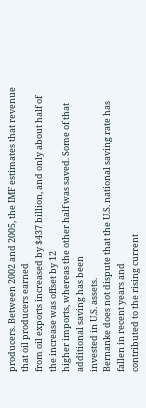producers. Between 2002 and 2005, the IMF estimates that revenue that oil producers earned
from oil exports increased by $437 billion, and only about half of the increase was offset by 12
higher imports, whereas the other half was saved. Some of that additional saving has been
invested in U.S. assets.
Bernanke does not dispute that the U.S. national saving rate has fallen in recent years and
contributed to the rising current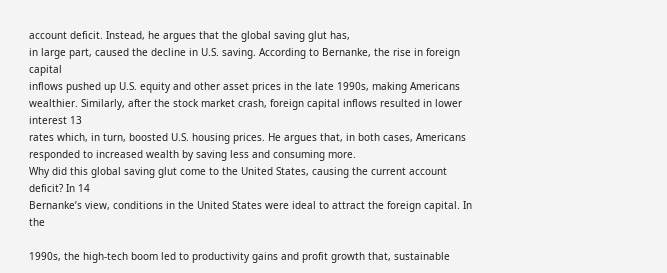account deficit. Instead, he argues that the global saving glut has,
in large part, caused the decline in U.S. saving. According to Bernanke, the rise in foreign capital
inflows pushed up U.S. equity and other asset prices in the late 1990s, making Americans
wealthier. Similarly, after the stock market crash, foreign capital inflows resulted in lower interest 13
rates which, in turn, boosted U.S. housing prices. He argues that, in both cases, Americans
responded to increased wealth by saving less and consuming more.
Why did this global saving glut come to the United States, causing the current account deficit? In 14
Bernanke’s view, conditions in the United States were ideal to attract the foreign capital. In the

1990s, the high-tech boom led to productivity gains and profit growth that, sustainable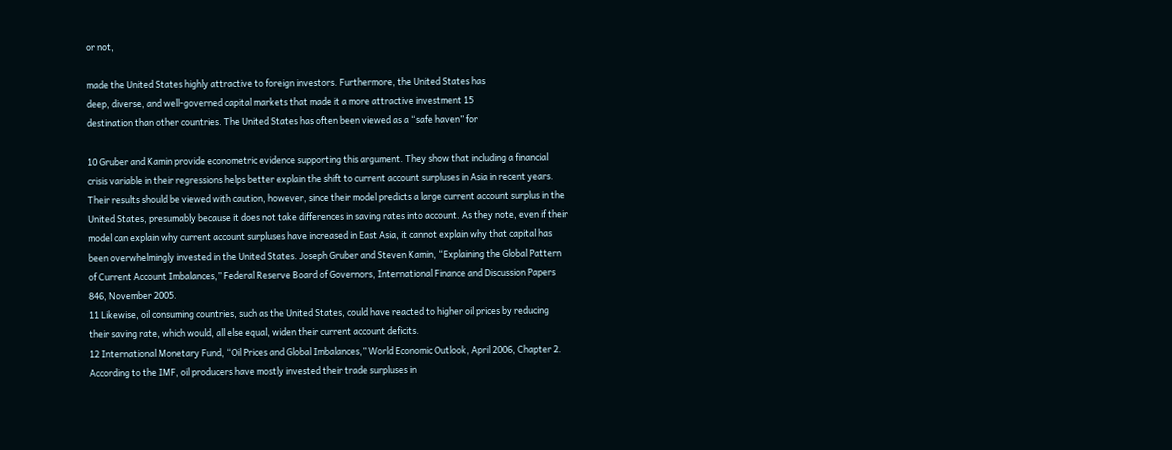or not,

made the United States highly attractive to foreign investors. Furthermore, the United States has
deep, diverse, and well-governed capital markets that made it a more attractive investment 15
destination than other countries. The United States has often been viewed as a “safe haven” for

10 Gruber and Kamin provide econometric evidence supporting this argument. They show that including a financial
crisis variable in their regressions helps better explain the shift to current account surpluses in Asia in recent years.
Their results should be viewed with caution, however, since their model predicts a large current account surplus in the
United States, presumably because it does not take differences in saving rates into account. As they note, even if their
model can explain why current account surpluses have increased in East Asia, it cannot explain why that capital has
been overwhelmingly invested in the United States. Joseph Gruber and Steven Kamin, “Explaining the Global Pattern
of Current Account Imbalances,” Federal Reserve Board of Governors, International Finance and Discussion Papers
846, November 2005.
11 Likewise, oil consuming countries, such as the United States, could have reacted to higher oil prices by reducing
their saving rate, which would, all else equal, widen their current account deficits.
12 International Monetary Fund, “Oil Prices and Global Imbalances,” World Economic Outlook, April 2006, Chapter 2.
According to the IMF, oil producers have mostly invested their trade surpluses in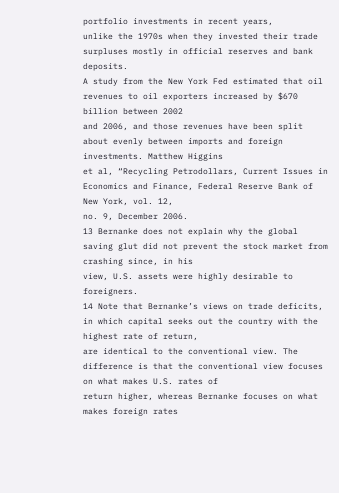portfolio investments in recent years,
unlike the 1970s when they invested their trade surpluses mostly in official reserves and bank deposits.
A study from the New York Fed estimated that oil revenues to oil exporters increased by $670 billion between 2002
and 2006, and those revenues have been split about evenly between imports and foreign investments. Matthew Higgins
et al, “Recycling Petrodollars, Current Issues in Economics and Finance, Federal Reserve Bank of New York, vol. 12,
no. 9, December 2006.
13 Bernanke does not explain why the global saving glut did not prevent the stock market from crashing since, in his
view, U.S. assets were highly desirable to foreigners.
14 Note that Bernanke’s views on trade deficits, in which capital seeks out the country with the highest rate of return,
are identical to the conventional view. The difference is that the conventional view focuses on what makes U.S. rates of
return higher, whereas Bernanke focuses on what makes foreign rates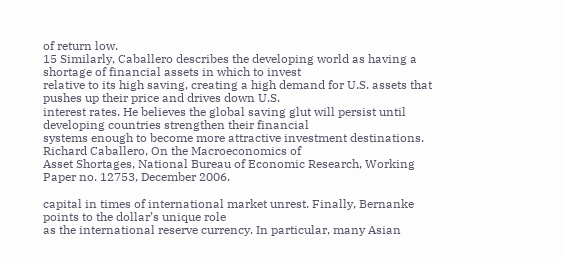of return low.
15 Similarly, Caballero describes the developing world as having a shortage of financial assets in which to invest
relative to its high saving, creating a high demand for U.S. assets that pushes up their price and drives down U.S.
interest rates. He believes the global saving glut will persist until developing countries strengthen their financial
systems enough to become more attractive investment destinations. Richard Caballero, On the Macroeconomics of
Asset Shortages, National Bureau of Economic Research, Working Paper no. 12753, December 2006.

capital in times of international market unrest. Finally, Bernanke points to the dollar’s unique role
as the international reserve currency. In particular, many Asian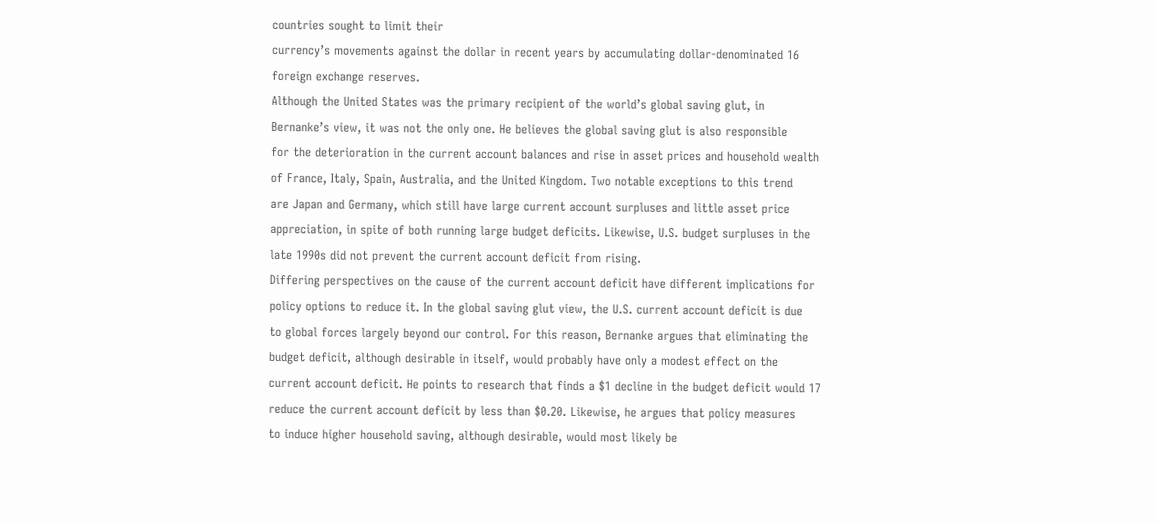countries sought to limit their
currency’s movements against the dollar in recent years by accumulating dollar-denominated 16
foreign exchange reserves.
Although the United States was the primary recipient of the world’s global saving glut, in
Bernanke’s view, it was not the only one. He believes the global saving glut is also responsible
for the deterioration in the current account balances and rise in asset prices and household wealth
of France, Italy, Spain, Australia, and the United Kingdom. Two notable exceptions to this trend
are Japan and Germany, which still have large current account surpluses and little asset price
appreciation, in spite of both running large budget deficits. Likewise, U.S. budget surpluses in the
late 1990s did not prevent the current account deficit from rising.
Differing perspectives on the cause of the current account deficit have different implications for
policy options to reduce it. In the global saving glut view, the U.S. current account deficit is due
to global forces largely beyond our control. For this reason, Bernanke argues that eliminating the
budget deficit, although desirable in itself, would probably have only a modest effect on the
current account deficit. He points to research that finds a $1 decline in the budget deficit would 17
reduce the current account deficit by less than $0.20. Likewise, he argues that policy measures
to induce higher household saving, although desirable, would most likely be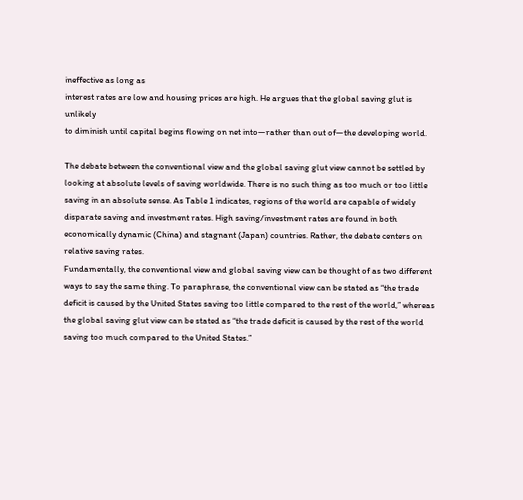ineffective as long as
interest rates are low and housing prices are high. He argues that the global saving glut is unlikely
to diminish until capital begins flowing on net into—rather than out of—the developing world.

The debate between the conventional view and the global saving glut view cannot be settled by
looking at absolute levels of saving worldwide. There is no such thing as too much or too little
saving in an absolute sense. As Table 1 indicates, regions of the world are capable of widely
disparate saving and investment rates. High saving/investment rates are found in both
economically dynamic (China) and stagnant (Japan) countries. Rather, the debate centers on
relative saving rates.
Fundamentally, the conventional view and global saving view can be thought of as two different
ways to say the same thing. To paraphrase, the conventional view can be stated as “the trade
deficit is caused by the United States saving too little compared to the rest of the world,” whereas
the global saving glut view can be stated as “the trade deficit is caused by the rest of the world
saving too much compared to the United States.”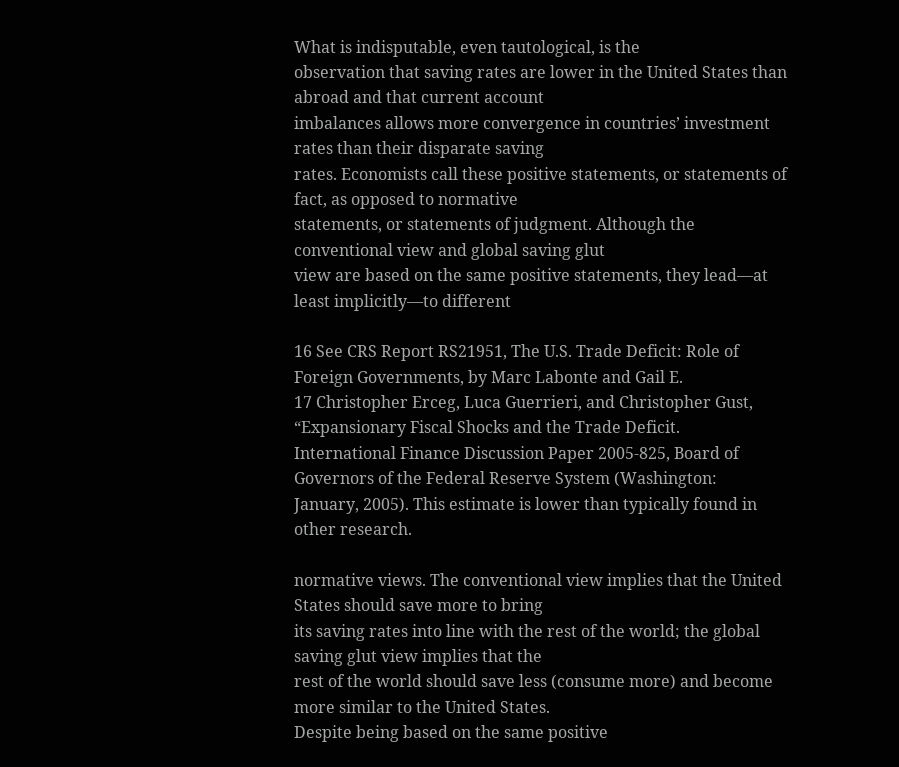What is indisputable, even tautological, is the
observation that saving rates are lower in the United States than abroad and that current account
imbalances allows more convergence in countries’ investment rates than their disparate saving
rates. Economists call these positive statements, or statements of fact, as opposed to normative
statements, or statements of judgment. Although the conventional view and global saving glut
view are based on the same positive statements, they lead—at least implicitly—to different

16 See CRS Report RS21951, The U.S. Trade Deficit: Role of Foreign Governments, by Marc Labonte and Gail E.
17 Christopher Erceg, Luca Guerrieri, and Christopher Gust, “Expansionary Fiscal Shocks and the Trade Deficit.
International Finance Discussion Paper 2005-825, Board of Governors of the Federal Reserve System (Washington:
January, 2005). This estimate is lower than typically found in other research.

normative views. The conventional view implies that the United States should save more to bring
its saving rates into line with the rest of the world; the global saving glut view implies that the
rest of the world should save less (consume more) and become more similar to the United States.
Despite being based on the same positive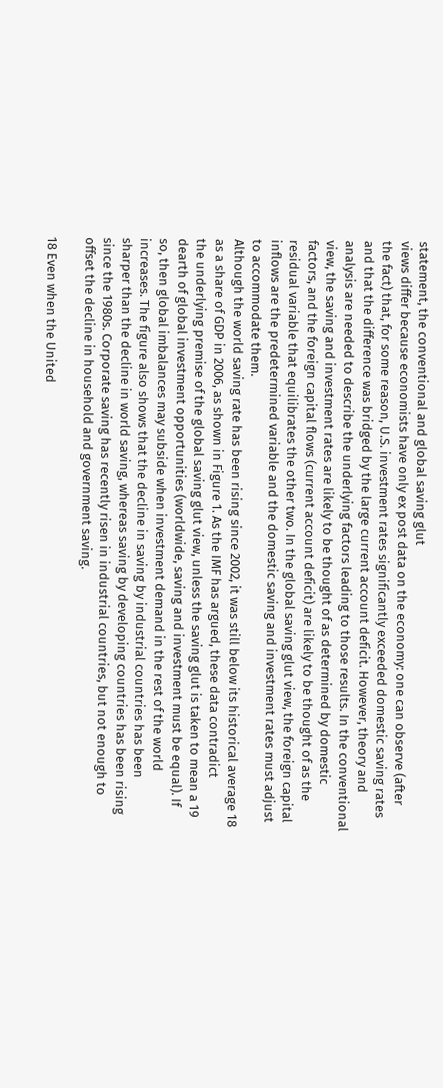statement, the conventional and global saving glut
views differ because economists have only ex post data on the economy: one can observe (after
the fact) that, for some reason, U.S. investment rates significantly exceeded domestic saving rates
and that the difference was bridged by the large current account deficit. However, theory and
analysis are needed to describe the underlying factors leading to those results. In the conventional
view, the saving and investment rates are likely to be thought of as determined by domestic
factors, and the foreign capital flows (current account deficit) are likely to be thought of as the
residual variable that equilibrates the other two. In the global saving glut view, the foreign capital
inflows are the predetermined variable and the domestic saving and investment rates must adjust
to accommodate them.
Although the world saving rate has been rising since 2002, it was still below its historical average 18
as a share of GDP in 2006, as shown in Figure 1. As the IMF has argued, these data contradict
the underlying premise of the global saving glut view, unless the saving glut is taken to mean a 19
dearth of global investment opportunities (worldwide, saving and investment must be equal). If
so, then global imbalances may subside when investment demand in the rest of the world
increases. The figure also shows that the decline in saving by industrial countries has been
sharper than the decline in world saving, whereas saving by developing countries has been rising
since the 1980s. Corporate saving has recently risen in industrial countries, but not enough to
offset the decline in household and government saving.

18 Even when the United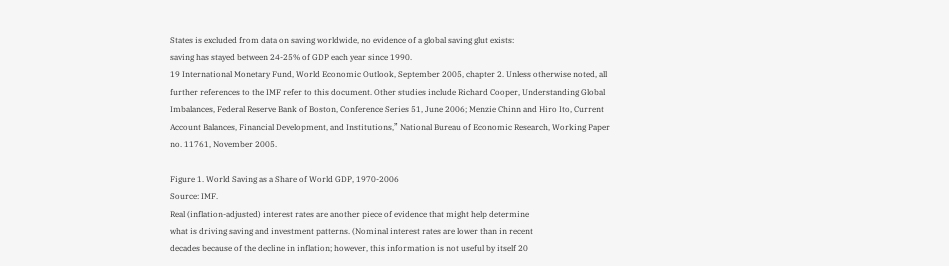States is excluded from data on saving worldwide, no evidence of a global saving glut exists:
saving has stayed between 24-25% of GDP each year since 1990.
19 International Monetary Fund, World Economic Outlook, September 2005, chapter 2. Unless otherwise noted, all
further references to the IMF refer to this document. Other studies include Richard Cooper, Understanding Global
Imbalances, Federal Reserve Bank of Boston, Conference Series 51, June 2006; Menzie Chinn and Hiro Ito, Current
Account Balances, Financial Development, and Institutions,” National Bureau of Economic Research, Working Paper
no. 11761, November 2005.

Figure 1. World Saving as a Share of World GDP, 1970-2006
Source: IMF.
Real (inflation-adjusted) interest rates are another piece of evidence that might help determine
what is driving saving and investment patterns. (Nominal interest rates are lower than in recent
decades because of the decline in inflation; however, this information is not useful by itself 20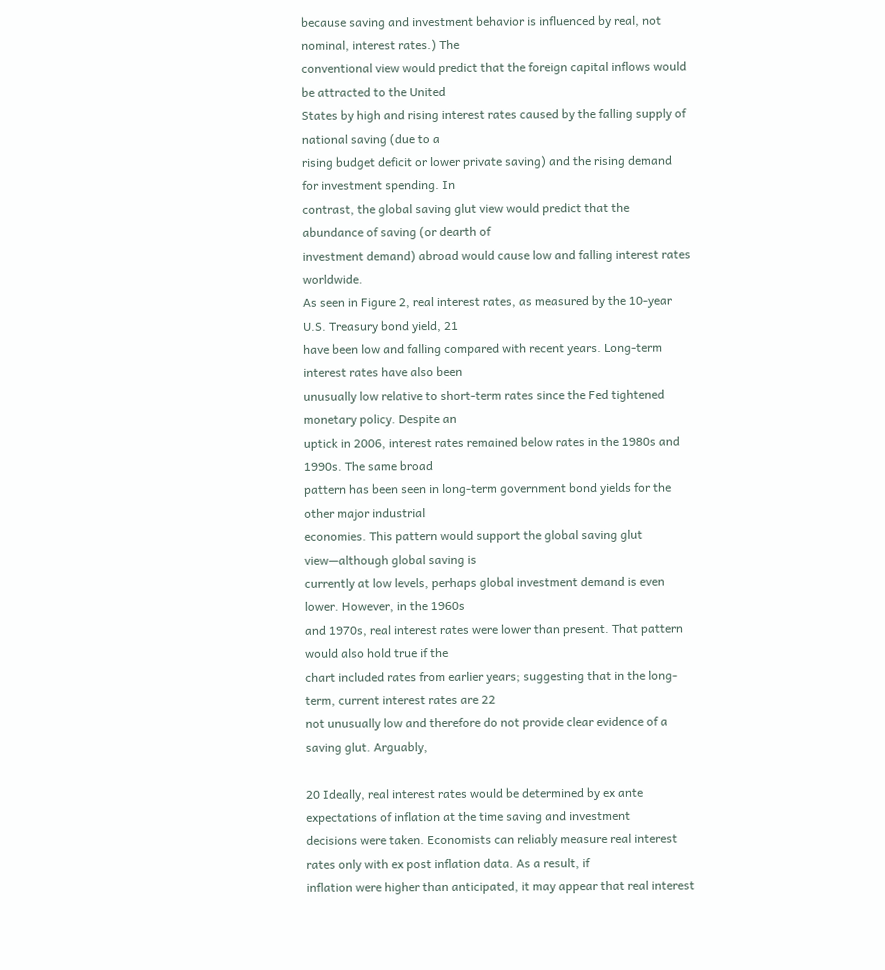because saving and investment behavior is influenced by real, not nominal, interest rates.) The
conventional view would predict that the foreign capital inflows would be attracted to the United
States by high and rising interest rates caused by the falling supply of national saving (due to a
rising budget deficit or lower private saving) and the rising demand for investment spending. In
contrast, the global saving glut view would predict that the abundance of saving (or dearth of
investment demand) abroad would cause low and falling interest rates worldwide.
As seen in Figure 2, real interest rates, as measured by the 10-year U.S. Treasury bond yield, 21
have been low and falling compared with recent years. Long-term interest rates have also been
unusually low relative to short-term rates since the Fed tightened monetary policy. Despite an
uptick in 2006, interest rates remained below rates in the 1980s and 1990s. The same broad
pattern has been seen in long-term government bond yields for the other major industrial
economies. This pattern would support the global saving glut view—although global saving is
currently at low levels, perhaps global investment demand is even lower. However, in the 1960s
and 1970s, real interest rates were lower than present. That pattern would also hold true if the
chart included rates from earlier years; suggesting that in the long-term, current interest rates are 22
not unusually low and therefore do not provide clear evidence of a saving glut. Arguably,

20 Ideally, real interest rates would be determined by ex ante expectations of inflation at the time saving and investment
decisions were taken. Economists can reliably measure real interest rates only with ex post inflation data. As a result, if
inflation were higher than anticipated, it may appear that real interest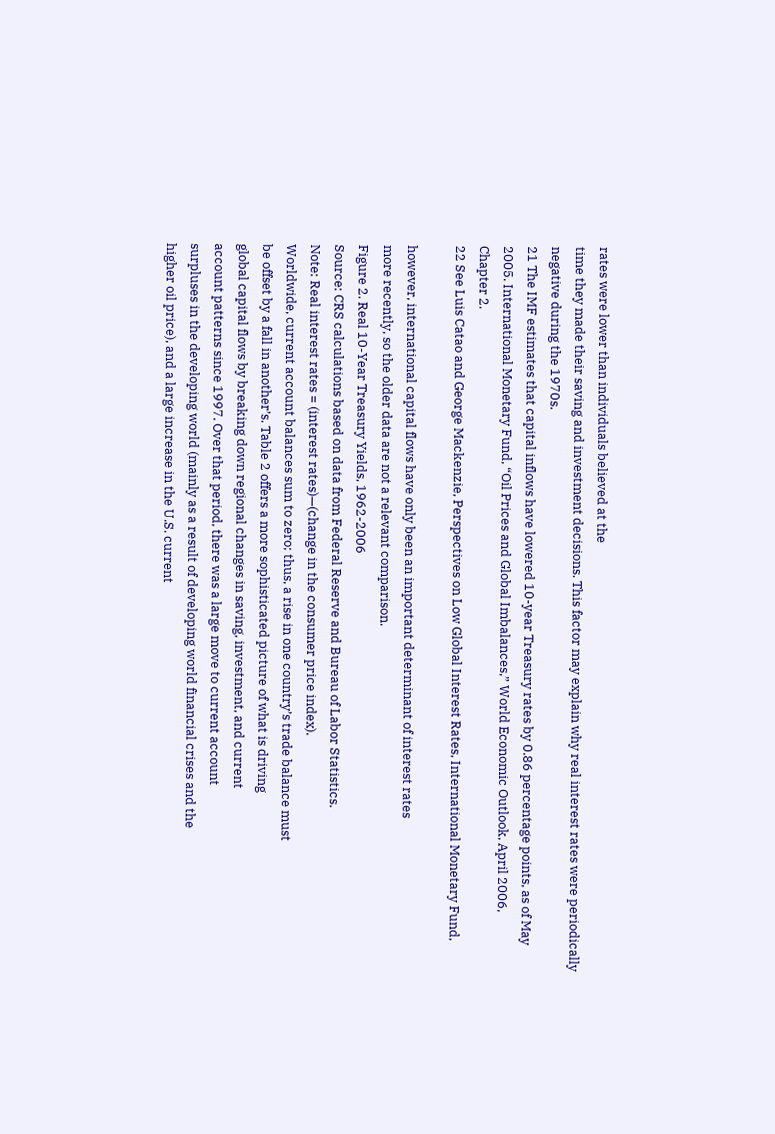rates were lower than individuals believed at the
time they made their saving and investment decisions. This factor may explain why real interest rates were periodically
negative during the 1970s.
21 The IMF estimates that capital inflows have lowered 10-year Treasury rates by 0.86 percentage points, as of May
2005. International Monetary Fund, “Oil Prices and Global Imbalances,” World Economic Outlook, April 2006,
Chapter 2.
22 See Luis Catao and George Mackenzie, Perspectives on Low Global Interest Rates, International Monetary Fund,

however, international capital flows have only been an important determinant of interest rates
more recently, so the older data are not a relevant comparison.
Figure 2. Real 10-Year Treasury Yields, 1962-2006
Source: CRS calculations based on data from Federal Reserve and Bureau of Labor Statistics.
Note: Real interest rates = (interest rates)—(change in the consumer price index).
Worldwide, current account balances sum to zero; thus, a rise in one country’s trade balance must
be offset by a fall in another’s. Table 2 offers a more sophisticated picture of what is driving
global capital flows by breaking down regional changes in saving, investment, and current
account patterns since 1997. Over that period, there was a large move to current account
surpluses in the developing world (mainly as a result of developing world financial crises and the
higher oil price), and a large increase in the U.S. current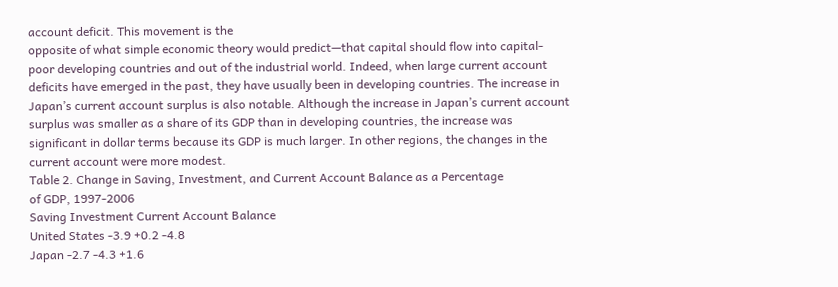account deficit. This movement is the
opposite of what simple economic theory would predict—that capital should flow into capital-
poor developing countries and out of the industrial world. Indeed, when large current account
deficits have emerged in the past, they have usually been in developing countries. The increase in
Japan’s current account surplus is also notable. Although the increase in Japan’s current account
surplus was smaller as a share of its GDP than in developing countries, the increase was
significant in dollar terms because its GDP is much larger. In other regions, the changes in the
current account were more modest.
Table 2. Change in Saving, Investment, and Current Account Balance as a Percentage
of GDP, 1997-2006
Saving Investment Current Account Balance
United States -3.9 +0.2 -4.8
Japan -2.7 -4.3 +1.6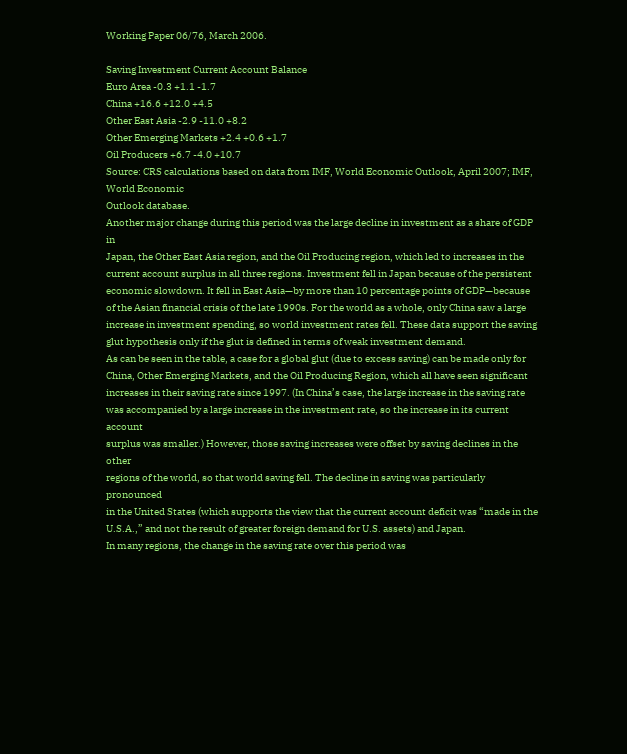Working Paper 06/76, March 2006.

Saving Investment Current Account Balance
Euro Area -0.3 +1.1 -1.7
China +16.6 +12.0 +4.5
Other East Asia -2.9 -11.0 +8.2
Other Emerging Markets +2.4 +0.6 +1.7
Oil Producers +6.7 -4.0 +10.7
Source: CRS calculations based on data from IMF, World Economic Outlook, April 2007; IMF, World Economic
Outlook database.
Another major change during this period was the large decline in investment as a share of GDP in
Japan, the Other East Asia region, and the Oil Producing region, which led to increases in the
current account surplus in all three regions. Investment fell in Japan because of the persistent
economic slowdown. It fell in East Asia—by more than 10 percentage points of GDP—because
of the Asian financial crisis of the late 1990s. For the world as a whole, only China saw a large
increase in investment spending, so world investment rates fell. These data support the saving
glut hypothesis only if the glut is defined in terms of weak investment demand.
As can be seen in the table, a case for a global glut (due to excess saving) can be made only for
China, Other Emerging Markets, and the Oil Producing Region, which all have seen significant
increases in their saving rate since 1997. (In China’s case, the large increase in the saving rate
was accompanied by a large increase in the investment rate, so the increase in its current account
surplus was smaller.) However, those saving increases were offset by saving declines in the other
regions of the world, so that world saving fell. The decline in saving was particularly pronounced
in the United States (which supports the view that the current account deficit was “made in the
U.S.A.,” and not the result of greater foreign demand for U.S. assets) and Japan.
In many regions, the change in the saving rate over this period was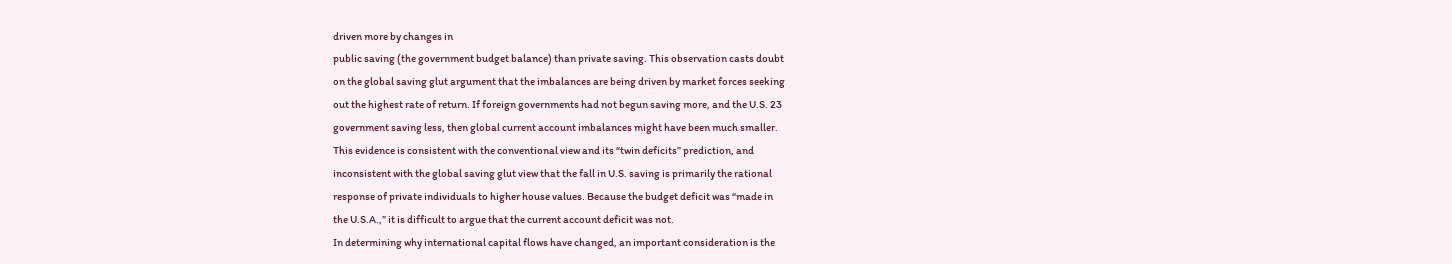driven more by changes in
public saving (the government budget balance) than private saving. This observation casts doubt
on the global saving glut argument that the imbalances are being driven by market forces seeking
out the highest rate of return. If foreign governments had not begun saving more, and the U.S. 23
government saving less, then global current account imbalances might have been much smaller.
This evidence is consistent with the conventional view and its “twin deficits” prediction, and
inconsistent with the global saving glut view that the fall in U.S. saving is primarily the rational
response of private individuals to higher house values. Because the budget deficit was “made in
the U.S.A.,” it is difficult to argue that the current account deficit was not.
In determining why international capital flows have changed, an important consideration is the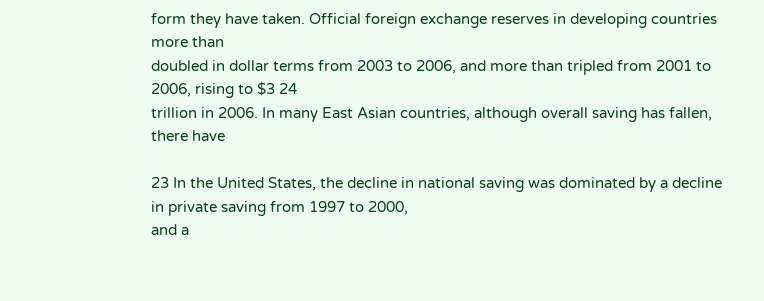form they have taken. Official foreign exchange reserves in developing countries more than
doubled in dollar terms from 2003 to 2006, and more than tripled from 2001 to 2006, rising to $3 24
trillion in 2006. In many East Asian countries, although overall saving has fallen, there have

23 In the United States, the decline in national saving was dominated by a decline in private saving from 1997 to 2000,
and a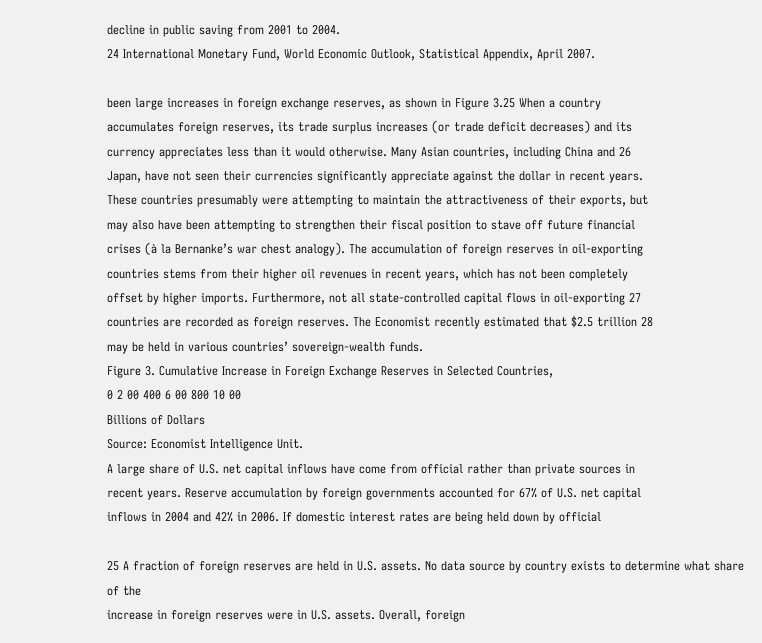decline in public saving from 2001 to 2004.
24 International Monetary Fund, World Economic Outlook, Statistical Appendix, April 2007.

been large increases in foreign exchange reserves, as shown in Figure 3.25 When a country
accumulates foreign reserves, its trade surplus increases (or trade deficit decreases) and its
currency appreciates less than it would otherwise. Many Asian countries, including China and 26
Japan, have not seen their currencies significantly appreciate against the dollar in recent years.
These countries presumably were attempting to maintain the attractiveness of their exports, but
may also have been attempting to strengthen their fiscal position to stave off future financial
crises (à la Bernanke’s war chest analogy). The accumulation of foreign reserves in oil-exporting
countries stems from their higher oil revenues in recent years, which has not been completely
offset by higher imports. Furthermore, not all state-controlled capital flows in oil-exporting 27
countries are recorded as foreign reserves. The Economist recently estimated that $2.5 trillion 28
may be held in various countries’ sovereign-wealth funds.
Figure 3. Cumulative Increase in Foreign Exchange Reserves in Selected Countries,
0 2 00 400 6 00 800 10 00
Billions of Dollars
Source: Economist Intelligence Unit.
A large share of U.S. net capital inflows have come from official rather than private sources in
recent years. Reserve accumulation by foreign governments accounted for 67% of U.S. net capital
inflows in 2004 and 42% in 2006. If domestic interest rates are being held down by official

25 A fraction of foreign reserves are held in U.S. assets. No data source by country exists to determine what share of the
increase in foreign reserves were in U.S. assets. Overall, foreign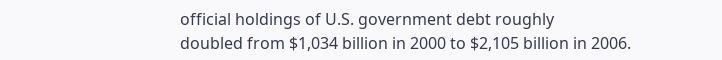official holdings of U.S. government debt roughly
doubled from $1,034 billion in 2000 to $2,105 billion in 2006.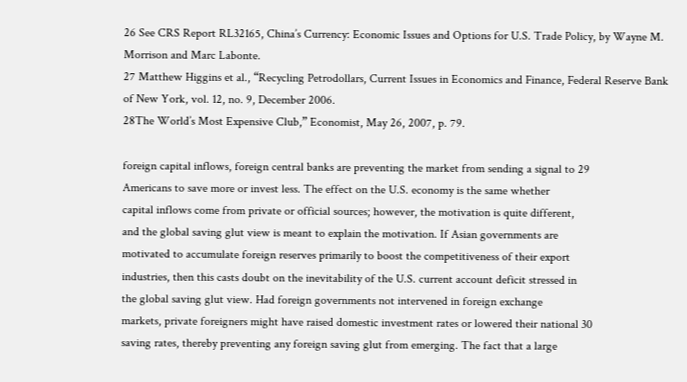26 See CRS Report RL32165, China’s Currency: Economic Issues and Options for U.S. Trade Policy, by Wayne M.
Morrison and Marc Labonte.
27 Matthew Higgins et al., “Recycling Petrodollars, Current Issues in Economics and Finance, Federal Reserve Bank
of New York, vol. 12, no. 9, December 2006.
28The World’s Most Expensive Club,” Economist, May 26, 2007, p. 79.

foreign capital inflows, foreign central banks are preventing the market from sending a signal to 29
Americans to save more or invest less. The effect on the U.S. economy is the same whether
capital inflows come from private or official sources; however, the motivation is quite different,
and the global saving glut view is meant to explain the motivation. If Asian governments are
motivated to accumulate foreign reserves primarily to boost the competitiveness of their export
industries, then this casts doubt on the inevitability of the U.S. current account deficit stressed in
the global saving glut view. Had foreign governments not intervened in foreign exchange
markets, private foreigners might have raised domestic investment rates or lowered their national 30
saving rates, thereby preventing any foreign saving glut from emerging. The fact that a large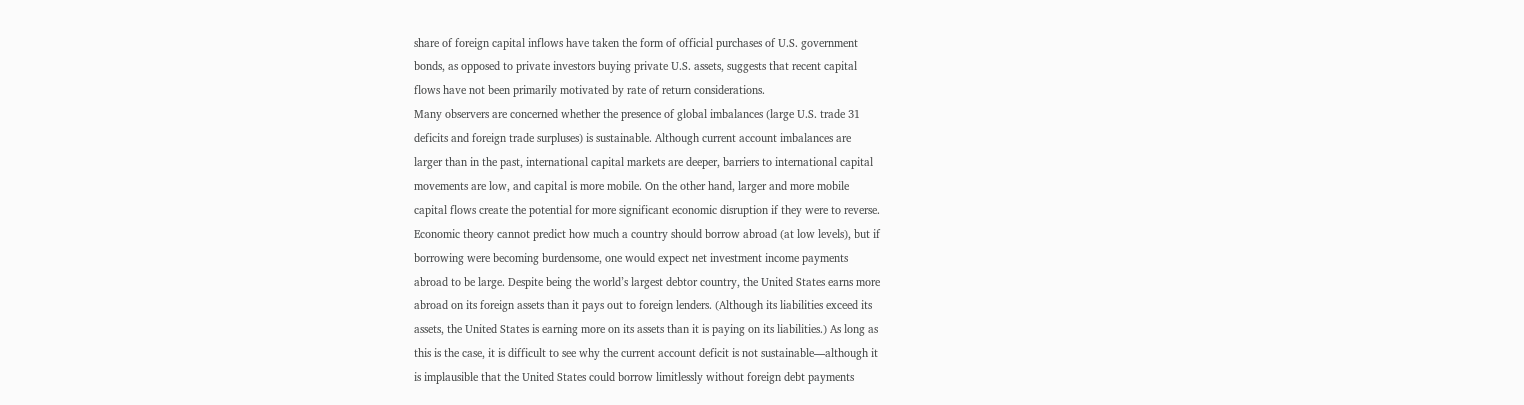share of foreign capital inflows have taken the form of official purchases of U.S. government
bonds, as opposed to private investors buying private U.S. assets, suggests that recent capital
flows have not been primarily motivated by rate of return considerations.
Many observers are concerned whether the presence of global imbalances (large U.S. trade 31
deficits and foreign trade surpluses) is sustainable. Although current account imbalances are
larger than in the past, international capital markets are deeper, barriers to international capital
movements are low, and capital is more mobile. On the other hand, larger and more mobile
capital flows create the potential for more significant economic disruption if they were to reverse.
Economic theory cannot predict how much a country should borrow abroad (at low levels), but if
borrowing were becoming burdensome, one would expect net investment income payments
abroad to be large. Despite being the world’s largest debtor country, the United States earns more
abroad on its foreign assets than it pays out to foreign lenders. (Although its liabilities exceed its
assets, the United States is earning more on its assets than it is paying on its liabilities.) As long as
this is the case, it is difficult to see why the current account deficit is not sustainable—although it
is implausible that the United States could borrow limitlessly without foreign debt payments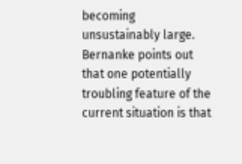becoming unsustainably large. Bernanke points out that one potentially troubling feature of the
current situation is that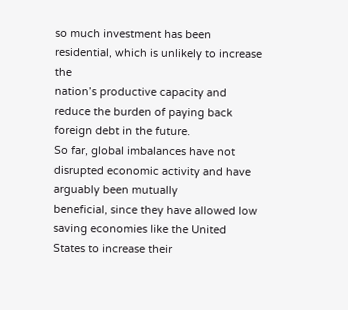so much investment has been residential, which is unlikely to increase the
nation’s productive capacity and reduce the burden of paying back foreign debt in the future.
So far, global imbalances have not disrupted economic activity and have arguably been mutually
beneficial, since they have allowed low saving economies like the United States to increase their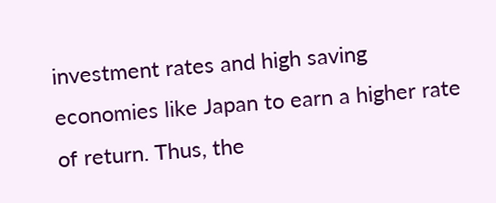investment rates and high saving economies like Japan to earn a higher rate of return. Thus, the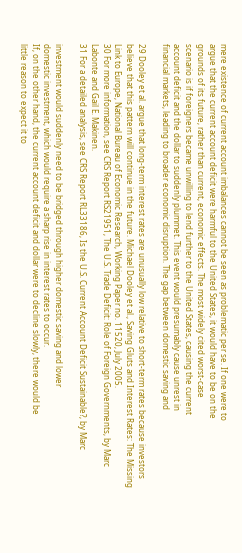mere existence of current account imbalances cannot be seen as problematic per se. If one were to
argue that the current account deficit were harmful to the United States, it would have to be on the
grounds of its future, rather than current, economic effects. The most widely cited worst-case
scenario is if foreigners became unwilling to lend further to the United States, causing the current
account deficit and the dollar to suddenly plummet. This event would presumably cause unrest in
financial markets, leading to broader economic disruption. The gap between domestic saving and

29 Dooley et al. argue that long-term interest rates are unusually low relative to short-term rates because investors
believe that this pattern will continue in the future. Michael Dooley et al., Saving Gluts and Interest Rates: The Missing
Link to Europe, National Bureau of Economic Research, Working Paper no. 11520, July 2005.
30 For more information, see CRS Report RS21951, The U.S. Trade Deficit: Role of Foreign Governments, by Marc
Labonte and Gail E. Makinen.
31 For a detailed analysis, see CRS Report RL33186, Is the U.S. Current Account Deficit Sustainable?, by Marc

investment would suddenly need to be bridged through higher domestic saving and lower
domestic investment, which would require a sharp rise in interest rates to occur.
If, on the other hand, the current account deficit and dollar were to decline slowly, there would be
little reason to expect it to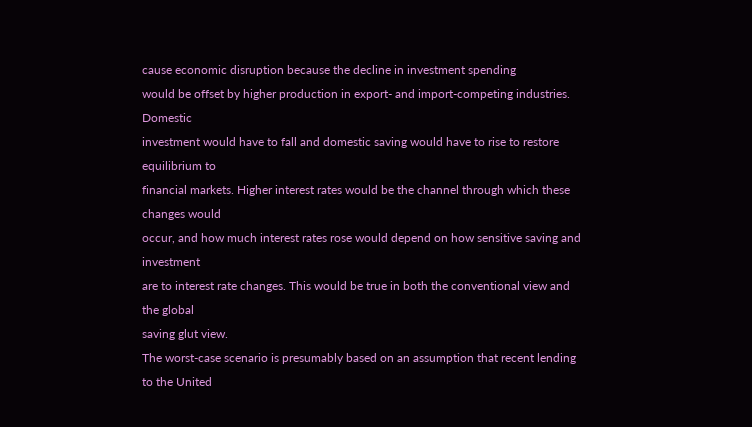cause economic disruption because the decline in investment spending
would be offset by higher production in export- and import-competing industries. Domestic
investment would have to fall and domestic saving would have to rise to restore equilibrium to
financial markets. Higher interest rates would be the channel through which these changes would
occur, and how much interest rates rose would depend on how sensitive saving and investment
are to interest rate changes. This would be true in both the conventional view and the global
saving glut view.
The worst-case scenario is presumably based on an assumption that recent lending to the United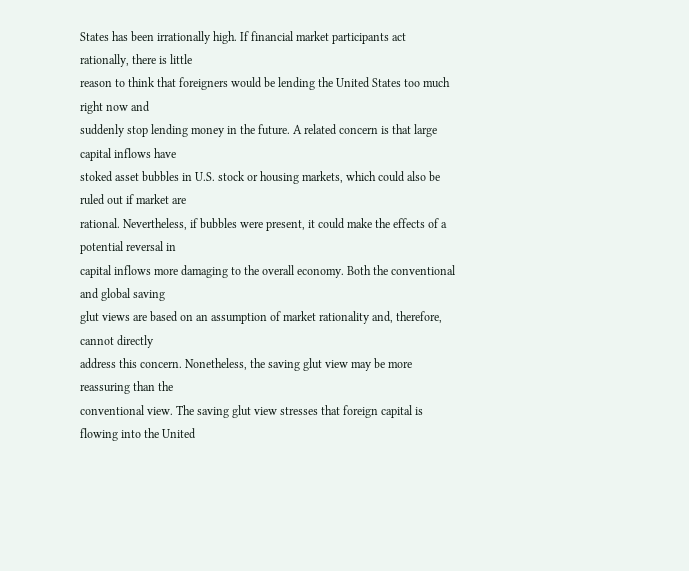States has been irrationally high. If financial market participants act rationally, there is little
reason to think that foreigners would be lending the United States too much right now and
suddenly stop lending money in the future. A related concern is that large capital inflows have
stoked asset bubbles in U.S. stock or housing markets, which could also be ruled out if market are
rational. Nevertheless, if bubbles were present, it could make the effects of a potential reversal in
capital inflows more damaging to the overall economy. Both the conventional and global saving
glut views are based on an assumption of market rationality and, therefore, cannot directly
address this concern. Nonetheless, the saving glut view may be more reassuring than the
conventional view. The saving glut view stresses that foreign capital is flowing into the United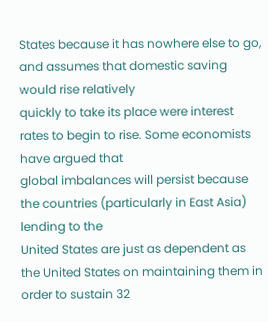States because it has nowhere else to go, and assumes that domestic saving would rise relatively
quickly to take its place were interest rates to begin to rise. Some economists have argued that
global imbalances will persist because the countries (particularly in East Asia) lending to the
United States are just as dependent as the United States on maintaining them in order to sustain 32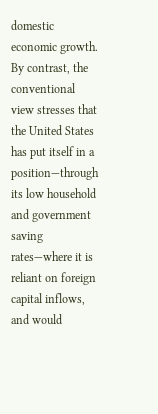domestic economic growth. By contrast, the conventional view stresses that the United States
has put itself in a position—through its low household and government saving rates—where it is
reliant on foreign capital inflows, and would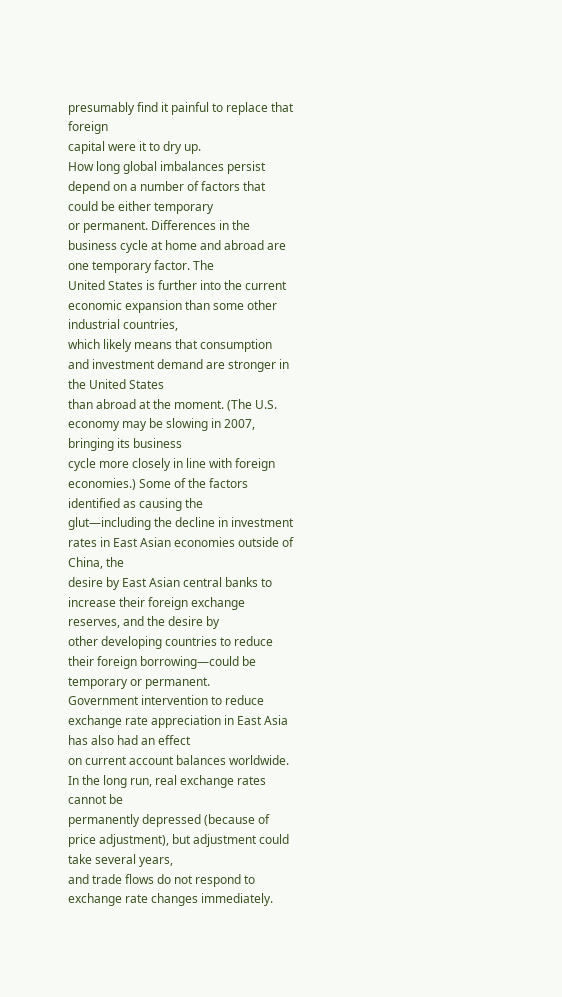presumably find it painful to replace that foreign
capital were it to dry up.
How long global imbalances persist depend on a number of factors that could be either temporary
or permanent. Differences in the business cycle at home and abroad are one temporary factor. The
United States is further into the current economic expansion than some other industrial countries,
which likely means that consumption and investment demand are stronger in the United States
than abroad at the moment. (The U.S. economy may be slowing in 2007, bringing its business
cycle more closely in line with foreign economies.) Some of the factors identified as causing the
glut—including the decline in investment rates in East Asian economies outside of China, the
desire by East Asian central banks to increase their foreign exchange reserves, and the desire by
other developing countries to reduce their foreign borrowing—could be temporary or permanent.
Government intervention to reduce exchange rate appreciation in East Asia has also had an effect
on current account balances worldwide. In the long run, real exchange rates cannot be
permanently depressed (because of price adjustment), but adjustment could take several years,
and trade flows do not respond to exchange rate changes immediately.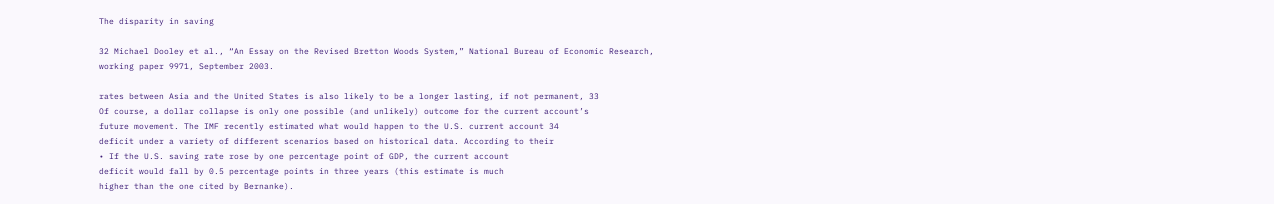The disparity in saving

32 Michael Dooley et al., “An Essay on the Revised Bretton Woods System,” National Bureau of Economic Research,
working paper 9971, September 2003.

rates between Asia and the United States is also likely to be a longer lasting, if not permanent, 33
Of course, a dollar collapse is only one possible (and unlikely) outcome for the current account’s
future movement. The IMF recently estimated what would happen to the U.S. current account 34
deficit under a variety of different scenarios based on historical data. According to their
• If the U.S. saving rate rose by one percentage point of GDP, the current account
deficit would fall by 0.5 percentage points in three years (this estimate is much
higher than the one cited by Bernanke).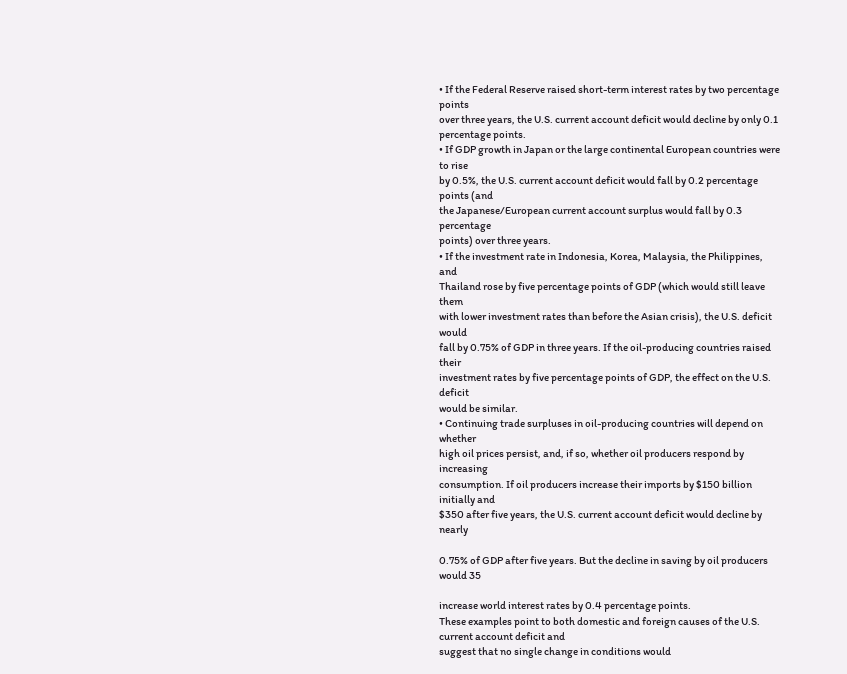• If the Federal Reserve raised short-term interest rates by two percentage points
over three years, the U.S. current account deficit would decline by only 0.1
percentage points.
• If GDP growth in Japan or the large continental European countries were to rise
by 0.5%, the U.S. current account deficit would fall by 0.2 percentage points (and
the Japanese/European current account surplus would fall by 0.3 percentage
points) over three years.
• If the investment rate in Indonesia, Korea, Malaysia, the Philippines, and
Thailand rose by five percentage points of GDP (which would still leave them
with lower investment rates than before the Asian crisis), the U.S. deficit would
fall by 0.75% of GDP in three years. If the oil-producing countries raised their
investment rates by five percentage points of GDP, the effect on the U.S. deficit
would be similar.
• Continuing trade surpluses in oil-producing countries will depend on whether
high oil prices persist, and, if so, whether oil producers respond by increasing
consumption. If oil producers increase their imports by $150 billion initially and
$350 after five years, the U.S. current account deficit would decline by nearly

0.75% of GDP after five years. But the decline in saving by oil producers would 35

increase world interest rates by 0.4 percentage points.
These examples point to both domestic and foreign causes of the U.S. current account deficit and
suggest that no single change in conditions would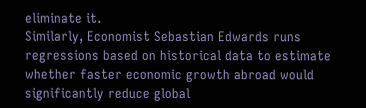eliminate it.
Similarly, Economist Sebastian Edwards runs regressions based on historical data to estimate
whether faster economic growth abroad would significantly reduce global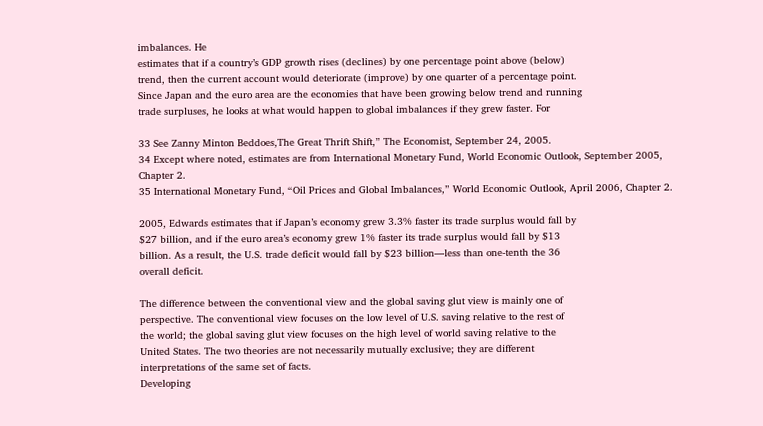imbalances. He
estimates that if a country’s GDP growth rises (declines) by one percentage point above (below)
trend, then the current account would deteriorate (improve) by one quarter of a percentage point.
Since Japan and the euro area are the economies that have been growing below trend and running
trade surpluses, he looks at what would happen to global imbalances if they grew faster. For

33 See Zanny Minton Beddoes,The Great Thrift Shift,” The Economist, September 24, 2005.
34 Except where noted, estimates are from International Monetary Fund, World Economic Outlook, September 2005,
Chapter 2.
35 International Monetary Fund, “Oil Prices and Global Imbalances,” World Economic Outlook, April 2006, Chapter 2.

2005, Edwards estimates that if Japan’s economy grew 3.3% faster its trade surplus would fall by
$27 billion, and if the euro area’s economy grew 1% faster its trade surplus would fall by $13
billion. As a result, the U.S. trade deficit would fall by $23 billion—less than one-tenth the 36
overall deficit.

The difference between the conventional view and the global saving glut view is mainly one of
perspective. The conventional view focuses on the low level of U.S. saving relative to the rest of
the world; the global saving glut view focuses on the high level of world saving relative to the
United States. The two theories are not necessarily mutually exclusive; they are different
interpretations of the same set of facts.
Developing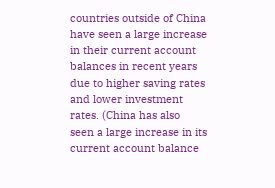countries outside of China have seen a large increase in their current account
balances in recent years due to higher saving rates and lower investment rates. (China has also
seen a large increase in its current account balance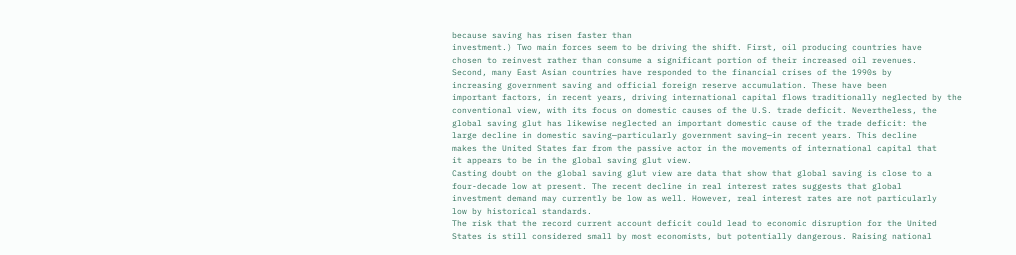because saving has risen faster than
investment.) Two main forces seem to be driving the shift. First, oil producing countries have
chosen to reinvest rather than consume a significant portion of their increased oil revenues.
Second, many East Asian countries have responded to the financial crises of the 1990s by
increasing government saving and official foreign reserve accumulation. These have been
important factors, in recent years, driving international capital flows traditionally neglected by the
conventional view, with its focus on domestic causes of the U.S. trade deficit. Nevertheless, the
global saving glut has likewise neglected an important domestic cause of the trade deficit: the
large decline in domestic saving—particularly government saving—in recent years. This decline
makes the United States far from the passive actor in the movements of international capital that
it appears to be in the global saving glut view.
Casting doubt on the global saving glut view are data that show that global saving is close to a
four-decade low at present. The recent decline in real interest rates suggests that global
investment demand may currently be low as well. However, real interest rates are not particularly
low by historical standards.
The risk that the record current account deficit could lead to economic disruption for the United
States is still considered small by most economists, but potentially dangerous. Raising national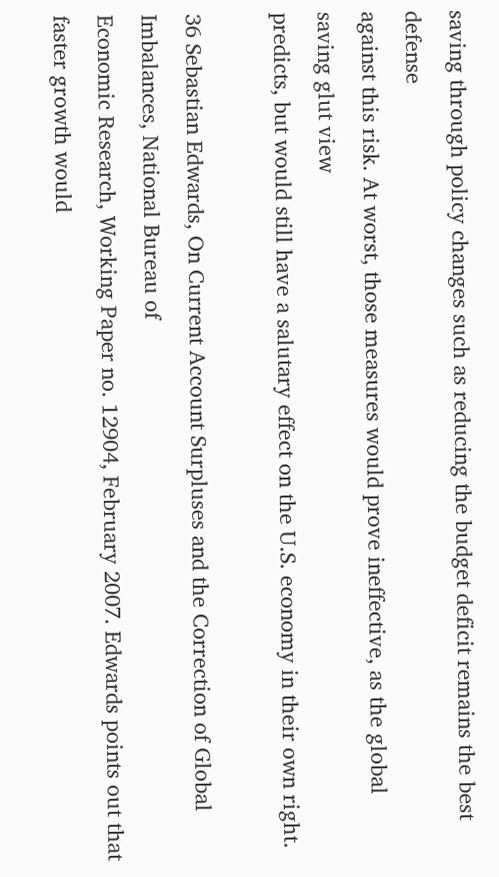saving through policy changes such as reducing the budget deficit remains the best defense
against this risk. At worst, those measures would prove ineffective, as the global saving glut view
predicts, but would still have a salutary effect on the U.S. economy in their own right.

36 Sebastian Edwards, On Current Account Surpluses and the Correction of Global Imbalances, National Bureau of
Economic Research, Working Paper no. 12904, February 2007. Edwards points out that faster growth would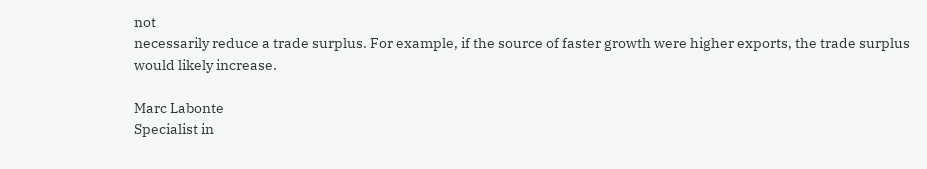not
necessarily reduce a trade surplus. For example, if the source of faster growth were higher exports, the trade surplus
would likely increase.

Marc Labonte
Specialist in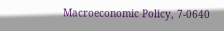Macroeconomic Policy, 7-0640